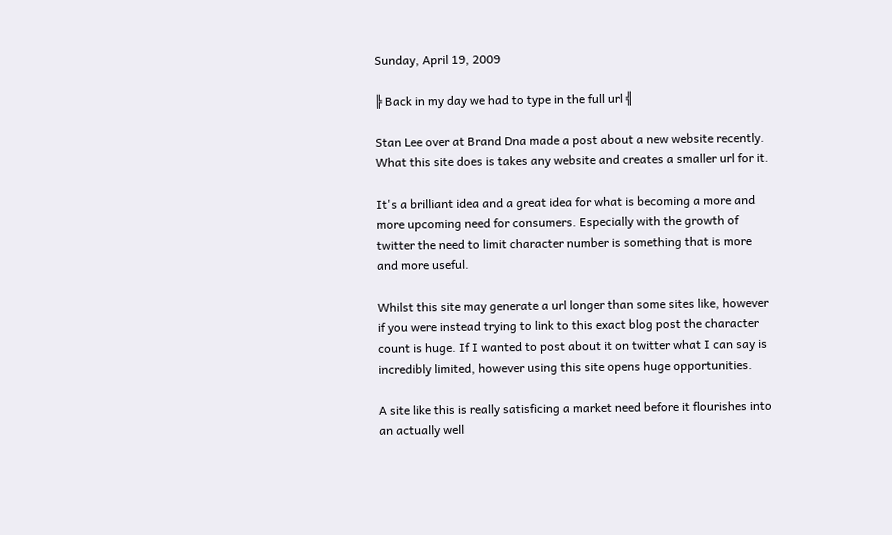Sunday, April 19, 2009

╠ Back in my day we had to type in the full url ╣

Stan Lee over at Brand Dna made a post about a new website recently. What this site does is takes any website and creates a smaller url for it.

It's a brilliant idea and a great idea for what is becoming a more and more upcoming need for consumers. Especially with the growth of twitter the need to limit character number is something that is more and more useful.

Whilst this site may generate a url longer than some sites like, however if you were instead trying to link to this exact blog post the character count is huge. If I wanted to post about it on twitter what I can say is incredibly limited, however using this site opens huge opportunities.

A site like this is really satisficing a market need before it flourishes into an actually well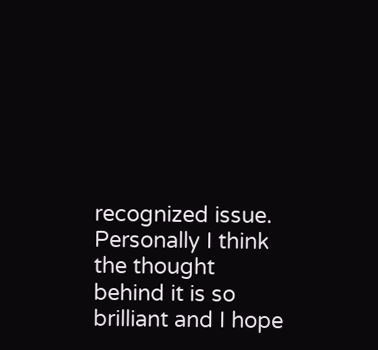recognized issue. Personally I think the thought behind it is so brilliant and I hope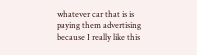whatever car that is is paying them advertising because I really like this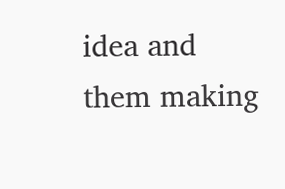idea and them making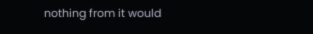nothing from it would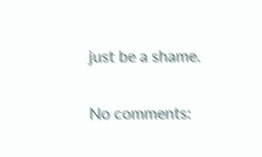just be a shame.

No comments: